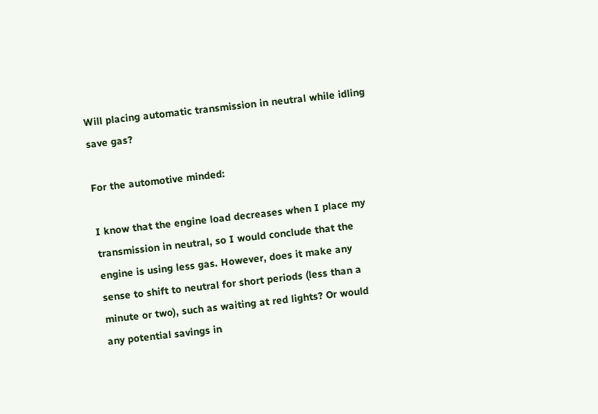Will placing automatic transmission in neutral while idling save gas?

For the automotive minded:

I know that the engine load decreases when I place my transmission in neutral, so I would conclude that the engine is using less gas. However, does it make any sense to shift to neutral for short periods (less than a minute or two), such as waiting at red lights? Or would any potential savings in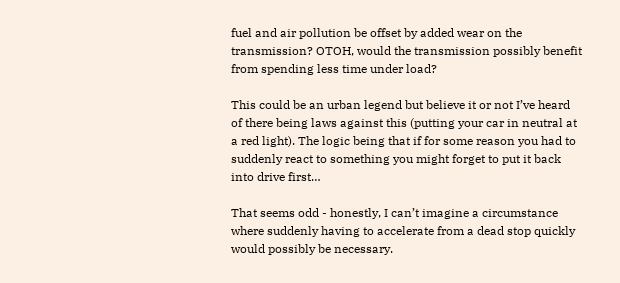fuel and air pollution be offset by added wear on the transmission? OTOH, would the transmission possibly benefit from spending less time under load?

This could be an urban legend but believe it or not I’ve heard of there being laws against this (putting your car in neutral at a red light). The logic being that if for some reason you had to suddenly react to something you might forget to put it back into drive first…

That seems odd - honestly, I can’t imagine a circumstance where suddenly having to accelerate from a dead stop quickly would possibly be necessary.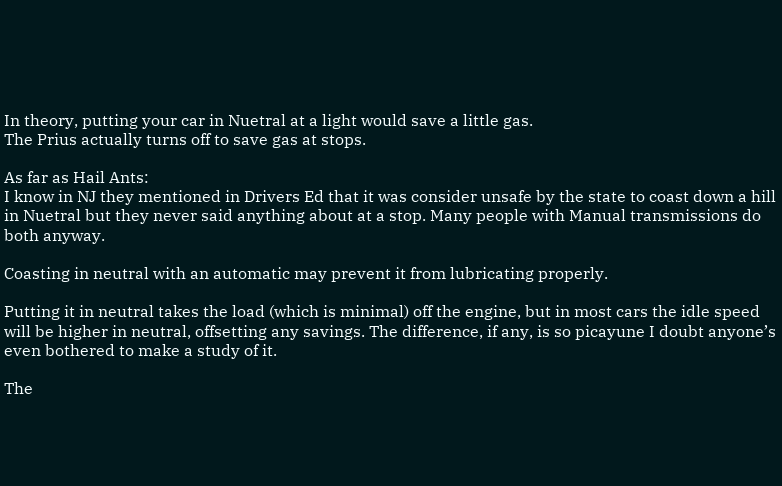In theory, putting your car in Nuetral at a light would save a little gas.
The Prius actually turns off to save gas at stops.

As far as Hail Ants:
I know in NJ they mentioned in Drivers Ed that it was consider unsafe by the state to coast down a hill in Nuetral but they never said anything about at a stop. Many people with Manual transmissions do both anyway.

Coasting in neutral with an automatic may prevent it from lubricating properly.

Putting it in neutral takes the load (which is minimal) off the engine, but in most cars the idle speed will be higher in neutral, offsetting any savings. The difference, if any, is so picayune I doubt anyone’s even bothered to make a study of it.

The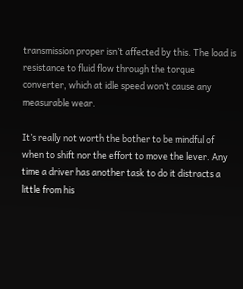transmission proper isn’t affected by this. The load is resistance to fluid flow through the torque converter, which at idle speed won’t cause any measurable wear.

It’s really not worth the bother to be mindful of when to shift nor the effort to move the lever. Any time a driver has another task to do it distracts a little from his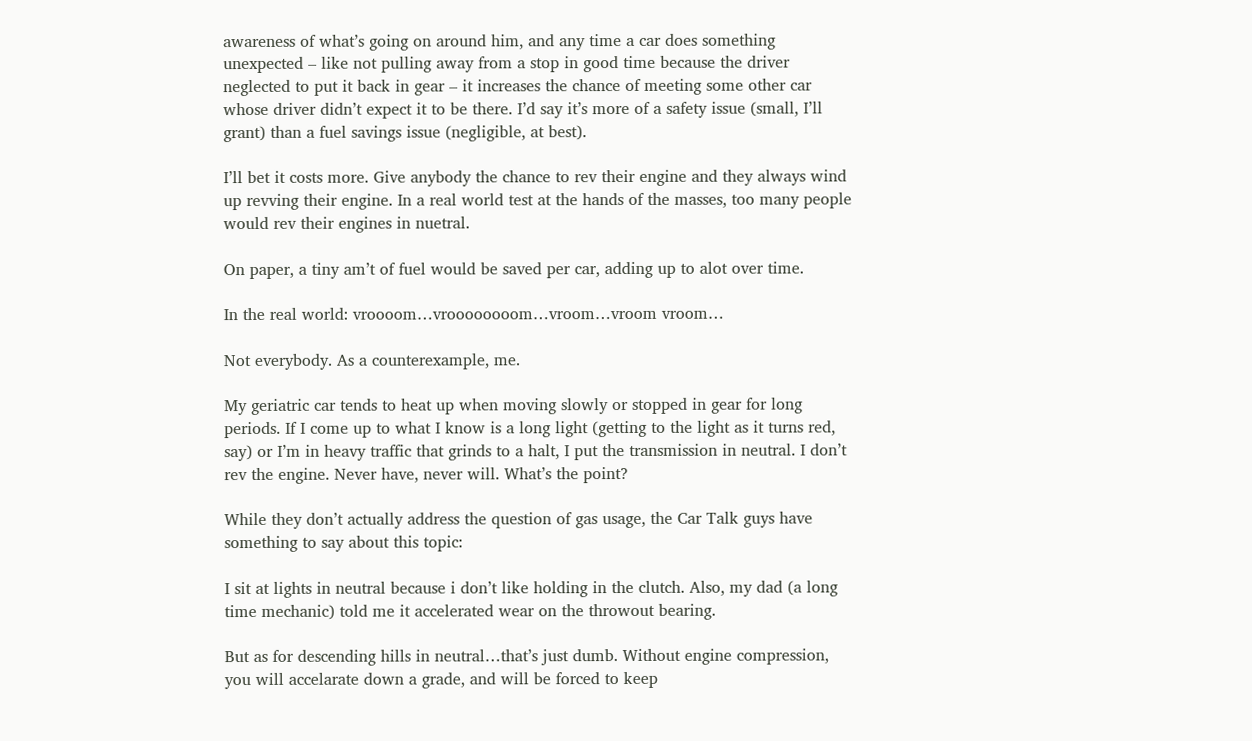awareness of what’s going on around him, and any time a car does something unexpected – like not pulling away from a stop in good time because the driver neglected to put it back in gear – it increases the chance of meeting some other car whose driver didn’t expect it to be there. I’d say it’s more of a safety issue (small, I’ll grant) than a fuel savings issue (negligible, at best).

I’ll bet it costs more. Give anybody the chance to rev their engine and they always wind up revving their engine. In a real world test at the hands of the masses, too many people would rev their engines in nuetral.

On paper, a tiny am’t of fuel would be saved per car, adding up to alot over time.

In the real world: vroooom…vroooooooom…vroom…vroom vroom…

Not everybody. As a counterexample, me.

My geriatric car tends to heat up when moving slowly or stopped in gear for long periods. If I come up to what I know is a long light (getting to the light as it turns red, say) or I’m in heavy traffic that grinds to a halt, I put the transmission in neutral. I don’t rev the engine. Never have, never will. What’s the point?

While they don’t actually address the question of gas usage, the Car Talk guys have something to say about this topic:

I sit at lights in neutral because i don’t like holding in the clutch. Also, my dad (a long time mechanic) told me it accelerated wear on the throwout bearing.

But as for descending hills in neutral…that’s just dumb. Without engine compression, you will accelarate down a grade, and will be forced to keep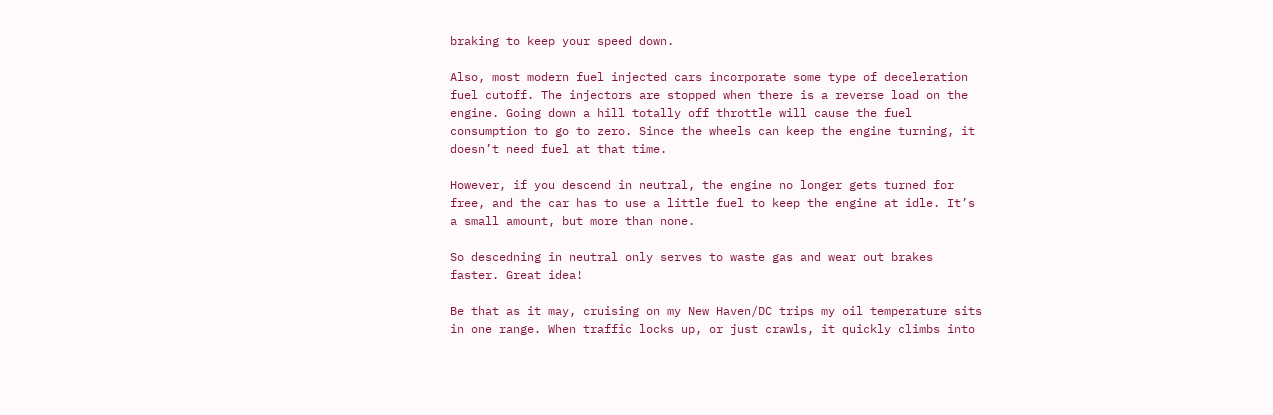braking to keep your speed down.

Also, most modern fuel injected cars incorporate some type of deceleration fuel cutoff. The injectors are stopped when there is a reverse load on the engine. Going down a hill totally off throttle will cause the fuel consumption to go to zero. Since the wheels can keep the engine turning, it doesn’t need fuel at that time.

However, if you descend in neutral, the engine no longer gets turned for free, and the car has to use a little fuel to keep the engine at idle. It’s a small amount, but more than none.

So descedning in neutral only serves to waste gas and wear out brakes faster. Great idea!

Be that as it may, cruising on my New Haven/DC trips my oil temperature sits in one range. When traffic locks up, or just crawls, it quickly climbs into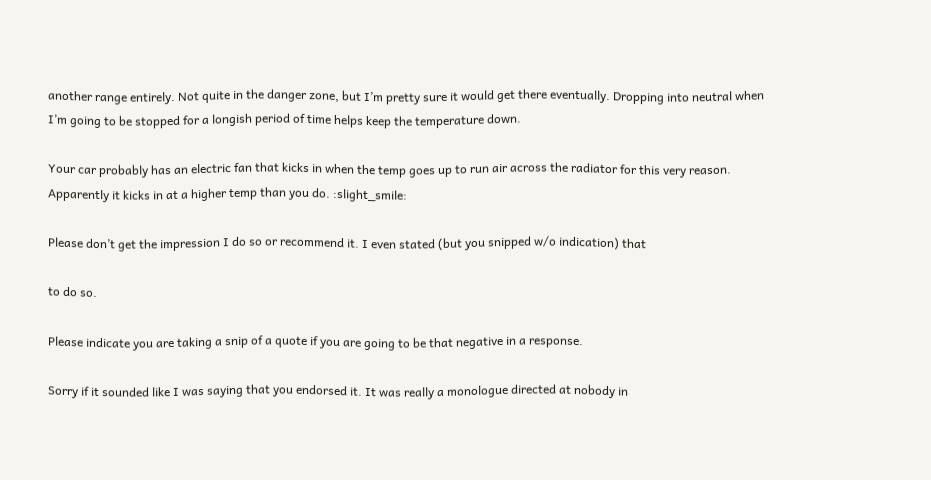another range entirely. Not quite in the danger zone, but I’m pretty sure it would get there eventually. Dropping into neutral when I’m going to be stopped for a longish period of time helps keep the temperature down.

Your car probably has an electric fan that kicks in when the temp goes up to run air across the radiator for this very reason. Apparently it kicks in at a higher temp than you do. :slight_smile:

Please don’t get the impression I do so or recommend it. I even stated (but you snipped w/o indication) that

to do so.

Please indicate you are taking a snip of a quote if you are going to be that negative in a response.

Sorry if it sounded like I was saying that you endorsed it. It was really a monologue directed at nobody in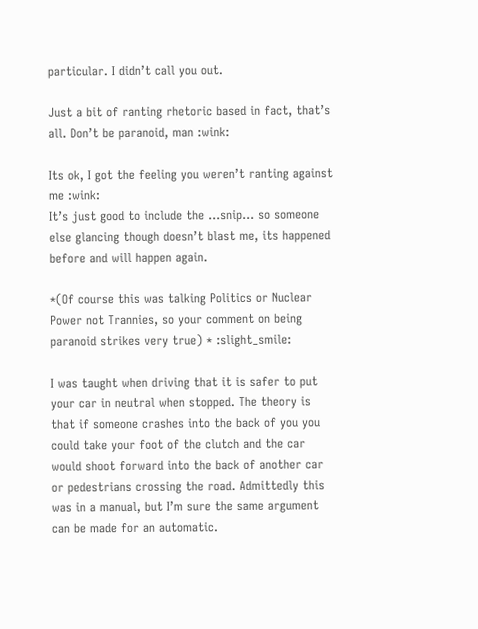particular. I didn’t call you out.

Just a bit of ranting rhetoric based in fact, that’s all. Don’t be paranoid, man :wink:

Its ok, I got the feeling you weren’t ranting against me :wink:
It’s just good to include the …snip… so someone else glancing though doesn’t blast me, its happened before and will happen again.

*(Of course this was talking Politics or Nuclear Power not Trannies, so your comment on being paranoid strikes very true) * :slight_smile:

I was taught when driving that it is safer to put your car in neutral when stopped. The theory is that if someone crashes into the back of you you could take your foot of the clutch and the car would shoot forward into the back of another car or pedestrians crossing the road. Admittedly this was in a manual, but I’m sure the same argument can be made for an automatic.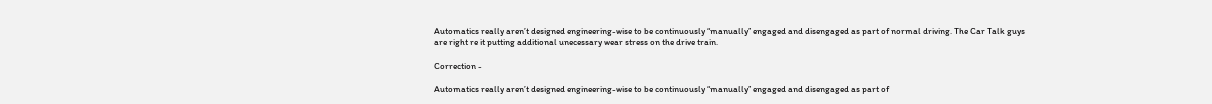Automatics really aren’t designed engineering-wise to be continuously “manually” engaged and disengaged as part of normal driving. The Car Talk guys are right re it putting additional unecessary wear stress on the drive train.

Correction -

Automatics really aren’t designed engineering-wise to be continuously “manually” engaged and disengaged as part of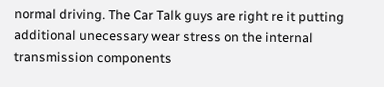normal driving. The Car Talk guys are right re it putting additional unecessary wear stress on the internal transmission components